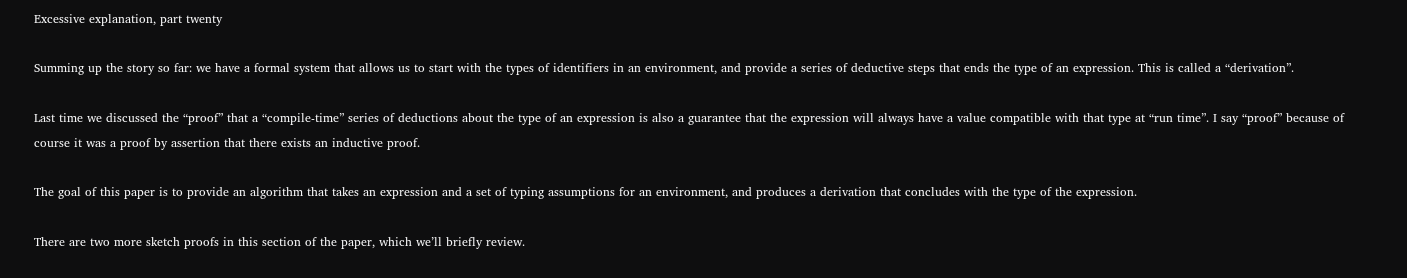Excessive explanation, part twenty

Summing up the story so far: we have a formal system that allows us to start with the types of identifiers in an environment, and provide a series of deductive steps that ends the type of an expression. This is called a “derivation”.

Last time we discussed the “proof” that a “compile-time” series of deductions about the type of an expression is also a guarantee that the expression will always have a value compatible with that type at “run time”. I say “proof” because of course it was a proof by assertion that there exists an inductive proof.

The goal of this paper is to provide an algorithm that takes an expression and a set of typing assumptions for an environment, and produces a derivation that concludes with the type of the expression.

There are two more sketch proofs in this section of the paper, which we’ll briefly review.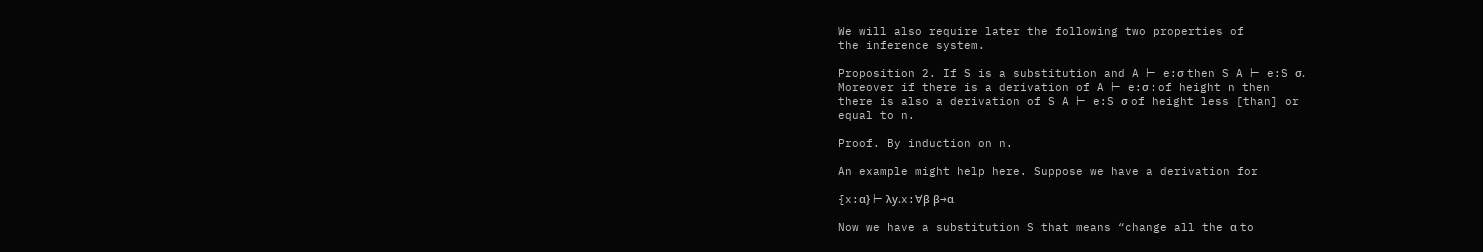We will also require later the following two properties of
the inference system.

Proposition 2. If S is a substitution and A ⊢ e:σ then S A ⊢ e:S σ.
Moreover if there is a derivation of A ⊢ e:σ : of height n then
there is also a derivation of S A ⊢ e:S σ of height less [than] or
equal to n.

Proof. By induction on n.

An example might help here. Suppose we have a derivation for

{x:α} ⊢ λy.x:∀β β→α

Now we have a substitution S that means “change all the α to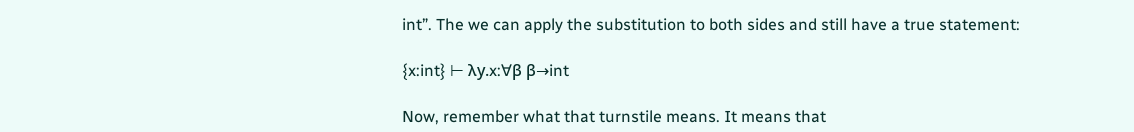int”. The we can apply the substitution to both sides and still have a true statement:

{x:int} ⊢ λy.x:∀β β→int

Now, remember what that turnstile means. It means that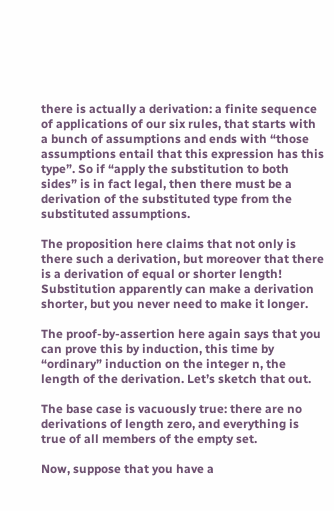there is actually a derivation: a finite sequence of applications of our six rules, that starts with a bunch of assumptions and ends with “those assumptions entail that this expression has this type”. So if “apply the substitution to both sides” is in fact legal, then there must be a derivation of the substituted type from the substituted assumptions.

The proposition here claims that not only is there such a derivation, but moreover that there is a derivation of equal or shorter length! Substitution apparently can make a derivation shorter, but you never need to make it longer.

The proof-by-assertion here again says that you can prove this by induction, this time by “ordinary” induction on the integer n, the length of the derivation. Let’s sketch that out.

The base case is vacuously true: there are no derivations of length zero, and everything is true of all members of the empty set.

Now, suppose that you have a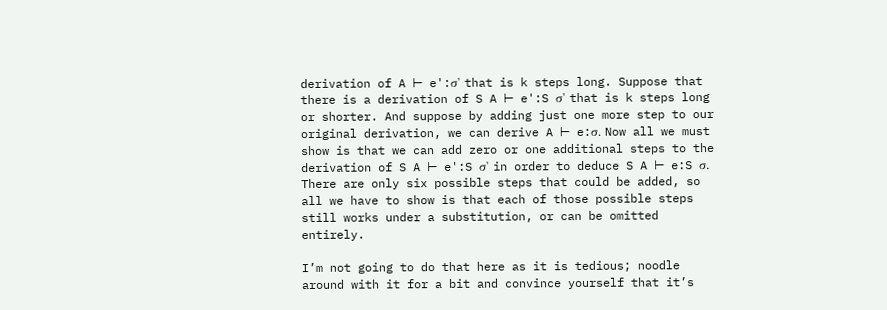derivation of A ⊢ e':σ' that is k steps long. Suppose that there is a derivation of S A ⊢ e':S σ' that is k steps long or shorter. And suppose by adding just one more step to our original derivation, we can derive A ⊢ e:σ. Now all we must show is that we can add zero or one additional steps to the derivation of S A ⊢ e':S σ' in order to deduce S A ⊢ e:S σ. There are only six possible steps that could be added, so all we have to show is that each of those possible steps still works under a substitution, or can be omitted entirely.

I’m not going to do that here as it is tedious; noodle around with it for a bit and convince yourself that it’s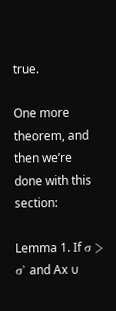true.

One more theorem, and then we’re done with this section:

Lemma 1. If σ > σ' and Ax ∪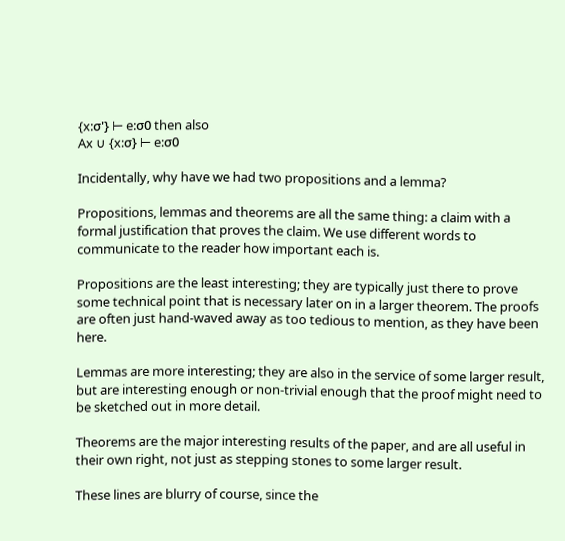{x:σ'} ⊢ e:σ0 then also
Ax ∪ {x:σ} ⊢ e:σ0

Incidentally, why have we had two propositions and a lemma?

Propositions, lemmas and theorems are all the same thing: a claim with a formal justification that proves the claim. We use different words to communicate to the reader how important each is.

Propositions are the least interesting; they are typically just there to prove some technical point that is necessary later on in a larger theorem. The proofs are often just hand-waved away as too tedious to mention, as they have been here.

Lemmas are more interesting; they are also in the service of some larger result, but are interesting enough or non-trivial enough that the proof might need to be sketched out in more detail.

Theorems are the major interesting results of the paper, and are all useful in their own right, not just as stepping stones to some larger result.

These lines are blurry of course, since the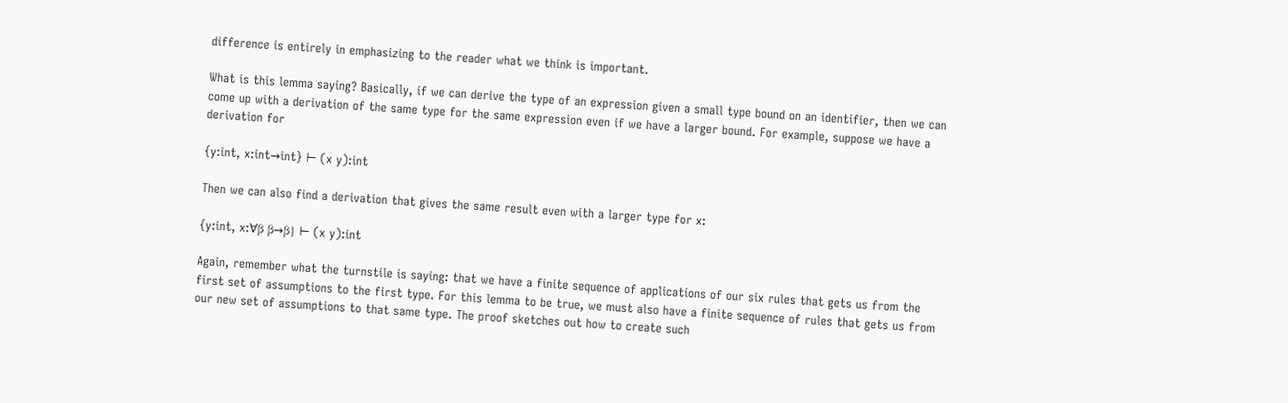difference is entirely in emphasizing to the reader what we think is important.

What is this lemma saying? Basically, if we can derive the type of an expression given a small type bound on an identifier, then we can come up with a derivation of the same type for the same expression even if we have a larger bound. For example, suppose we have a derivation for

{y:int, x:int→int} ⊢ (x y):int

Then we can also find a derivation that gives the same result even with a larger type for x:

{y:int, x:∀β β→β} ⊢ (x y):int

Again, remember what the turnstile is saying: that we have a finite sequence of applications of our six rules that gets us from the first set of assumptions to the first type. For this lemma to be true, we must also have a finite sequence of rules that gets us from our new set of assumptions to that same type. The proof sketches out how to create such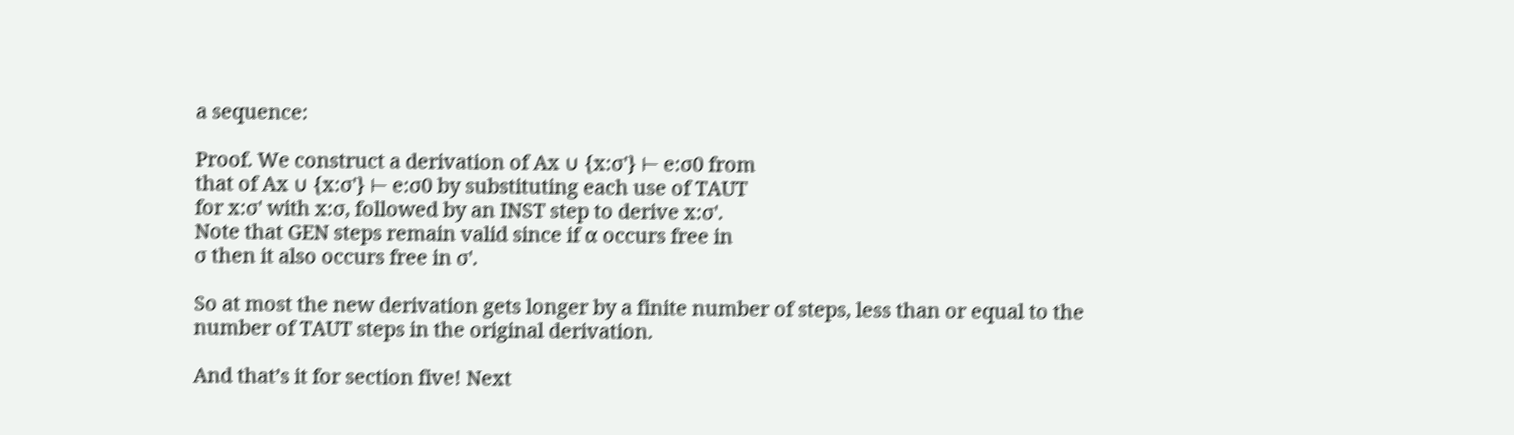a sequence:

Proof. We construct a derivation of Ax ∪ {x:σ'} ⊢ e:σ0 from
that of Ax ∪ {x:σ'} ⊢ e:σ0 by substituting each use of TAUT
for x:σ' with x:σ, followed by an INST step to derive x:σ'.
Note that GEN steps remain valid since if α occurs free in
σ then it also occurs free in σ'.

So at most the new derivation gets longer by a finite number of steps, less than or equal to the number of TAUT steps in the original derivation.

And that’s it for section five! Next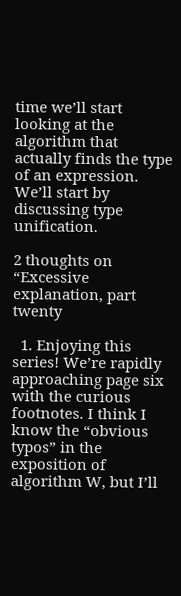time we’ll start looking at the algorithm that actually finds the type of an expression. We’ll start by discussing type unification.

2 thoughts on “Excessive explanation, part twenty

  1. Enjoying this series! We’re rapidly approaching page six with the curious footnotes. I think I know the “obvious typos” in the exposition of algorithm W, but I’ll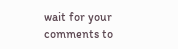wait for your comments to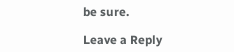be sure.

Leave a Reply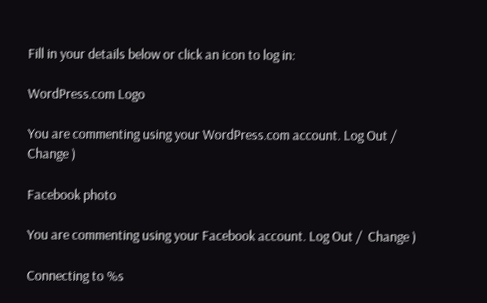Fill in your details below or click an icon to log in:

WordPress.com Logo

You are commenting using your WordPress.com account. Log Out /  Change )

Facebook photo

You are commenting using your Facebook account. Log Out /  Change )

Connecting to %s